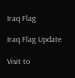Iraq Flag

Iraq Flag Update

Visit to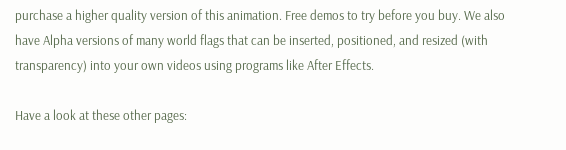purchase a higher quality version of this animation. Free demos to try before you buy. We also have Alpha versions of many world flags that can be inserted, positioned, and resized (with transparency) into your own videos using programs like After Effects.

Have a look at these other pages: